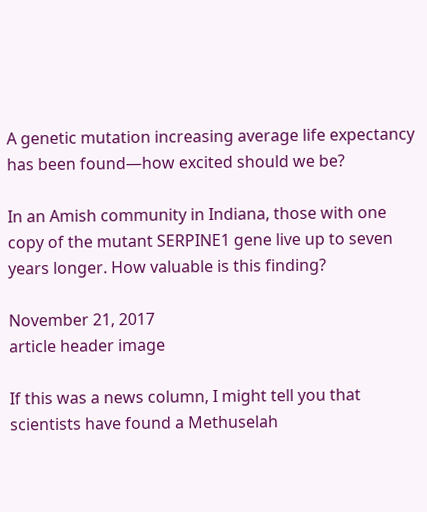A genetic mutation increasing average life expectancy has been found—how excited should we be?

In an Amish community in Indiana, those with one copy of the mutant SERPINE1 gene live up to seven years longer. How valuable is this finding?

November 21, 2017
article header image

If this was a news column, I might tell you that scientists have found a Methuselah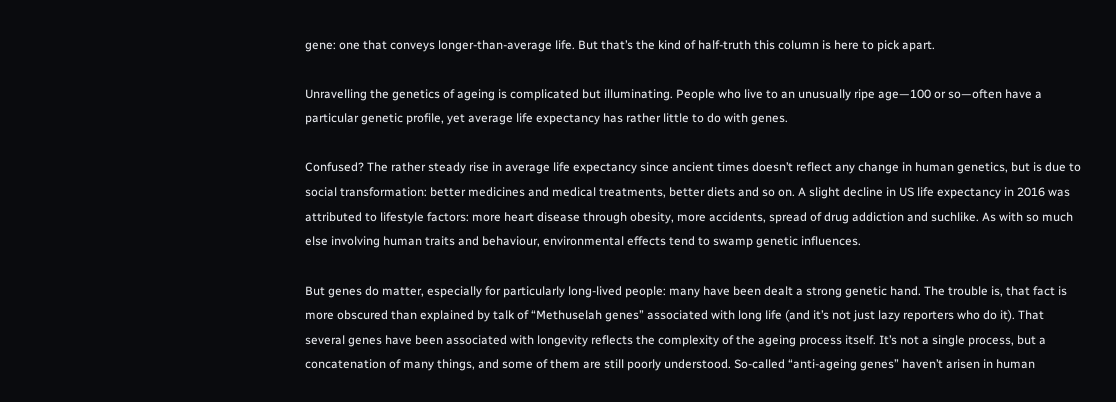gene: one that conveys longer-than-average life. But that’s the kind of half-truth this column is here to pick apart.

Unravelling the genetics of ageing is complicated but illuminating. People who live to an unusually ripe age—100 or so—often have a particular genetic profile, yet average life expectancy has rather little to do with genes.

Confused? The rather steady rise in average life expectancy since ancient times doesn’t reflect any change in human genetics, but is due to social transformation: better medicines and medical treatments, better diets and so on. A slight decline in US life expectancy in 2016 was attributed to lifestyle factors: more heart disease through obesity, more accidents, spread of drug addiction and suchlike. As with so much else involving human traits and behaviour, environmental effects tend to swamp genetic influences.

But genes do matter, especially for particularly long-lived people: many have been dealt a strong genetic hand. The trouble is, that fact is more obscured than explained by talk of “Methuselah genes” associated with long life (and it’s not just lazy reporters who do it). That several genes have been associated with longevity reflects the complexity of the ageing process itself. It’s not a single process, but a concatenation of many things, and some of them are still poorly understood. So-called “anti-ageing genes” haven’t arisen in human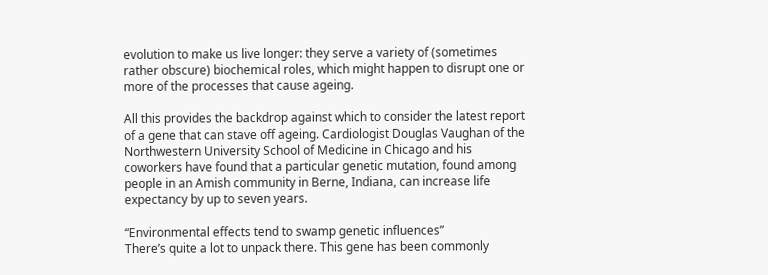evolution to make us live longer: they serve a variety of (sometimes rather obscure) biochemical roles, which might happen to disrupt one or more of the processes that cause ageing.

All this provides the backdrop against which to consider the latest report of a gene that can stave off ageing. Cardiologist Douglas Vaughan of the Northwestern University School of Medicine in Chicago and his coworkers have found that a particular genetic mutation, found among people in an Amish community in Berne, Indiana, can increase life expectancy by up to seven years.

“Environmental effects tend to swamp genetic influences”
There’s quite a lot to unpack there. This gene has been commonly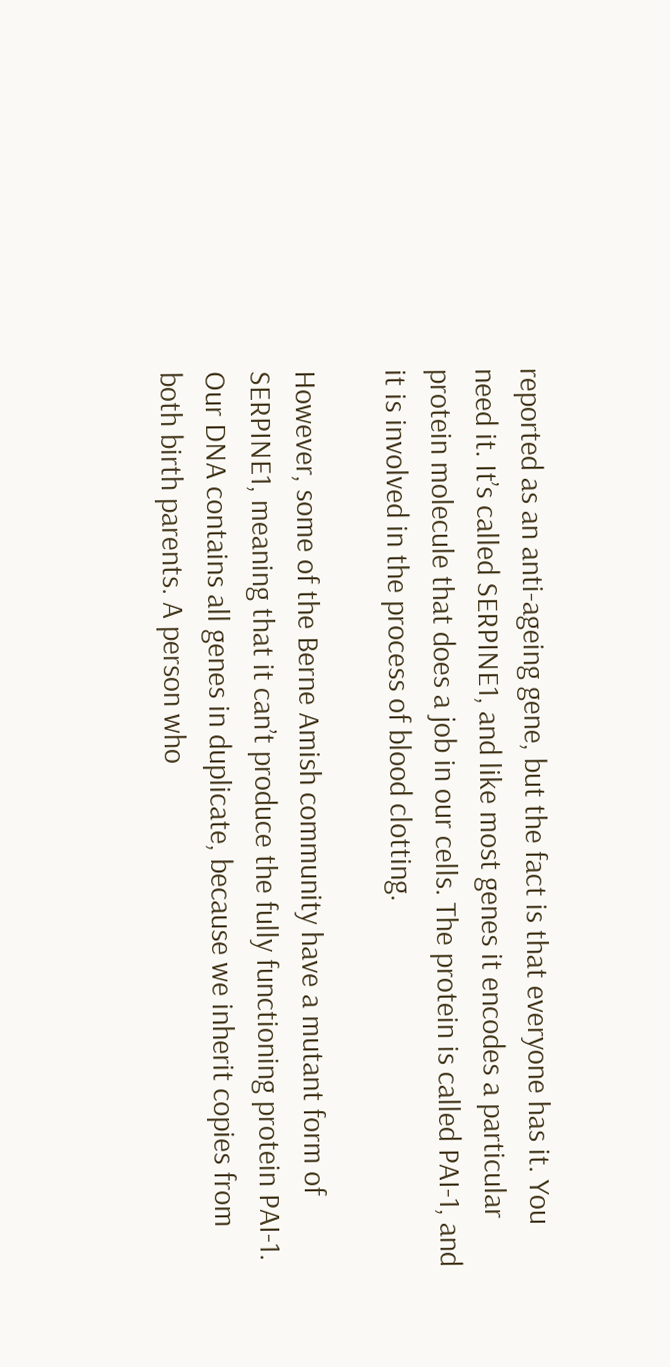reported as an anti-ageing gene, but the fact is that everyone has it. You need it. It’s called SERPINE1, and like most genes it encodes a particular protein molecule that does a job in our cells. The protein is called PAI-1, and it is involved in the process of blood clotting.

However, some of the Berne Amish community have a mutant form of SERPINE1, meaning that it can’t produce the fully functioning protein PAI-1. Our DNA contains all genes in duplicate, because we inherit copies from both birth parents. A person who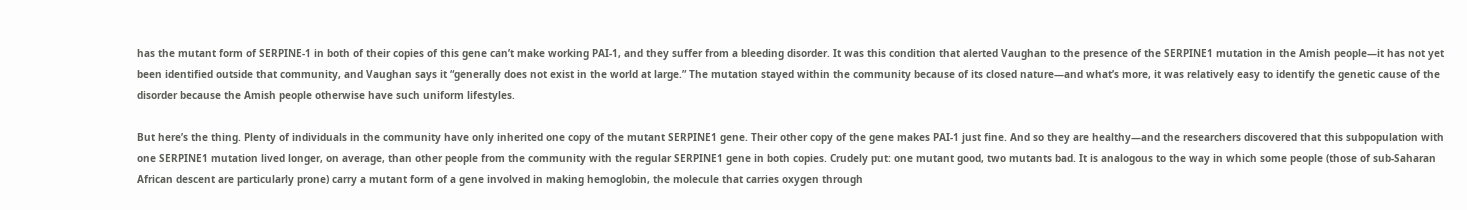has the mutant form of SERPINE-1 in both of their copies of this gene can’t make working PAI-1, and they suffer from a bleeding disorder. It was this condition that alerted Vaughan to the presence of the SERPINE1 mutation in the Amish people—it has not yet been identified outside that community, and Vaughan says it “generally does not exist in the world at large.” The mutation stayed within the community because of its closed nature—and what’s more, it was relatively easy to identify the genetic cause of the disorder because the Amish people otherwise have such uniform lifestyles.

But here’s the thing. Plenty of individuals in the community have only inherited one copy of the mutant SERPINE1 gene. Their other copy of the gene makes PAI-1 just fine. And so they are healthy—and the researchers discovered that this subpopulation with one SERPINE1 mutation lived longer, on average, than other people from the community with the regular SERPINE1 gene in both copies. Crudely put: one mutant good, two mutants bad. It is analogous to the way in which some people (those of sub-Saharan African descent are particularly prone) carry a mutant form of a gene involved in making hemoglobin, the molecule that carries oxygen through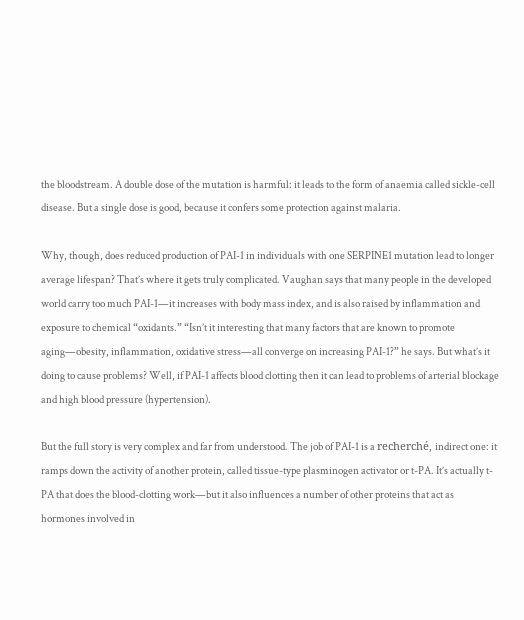the bloodstream. A double dose of the mutation is harmful: it leads to the form of anaemia called sickle-cell disease. But a single dose is good, because it confers some protection against malaria.

Why, though, does reduced production of PAI-1 in individuals with one SERPINE1 mutation lead to longer average lifespan? That’s where it gets truly complicated. Vaughan says that many people in the developed world carry too much PAI-1—it increases with body mass index, and is also raised by inflammation and exposure to chemical “oxidants.” “Isn’t it interesting that many factors that are known to promote aging—obesity, inflammation, oxidative stress—all converge on increasing PAI-1?” he says. But what’s it doing to cause problems? Well, if PAI-1 affects blood clotting then it can lead to problems of arterial blockage and high blood pressure (hypertension).

But the full story is very complex and far from understood. The job of PAI-1 is a recherché, indirect one: it ramps down the activity of another protein, called tissue-type plasminogen activator or t-PA. It’s actually t-PA that does the blood-clotting work—but it also influences a number of other proteins that act as hormones involved in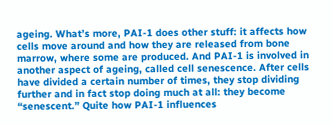ageing. What’s more, PAI-1 does other stuff: it affects how cells move around and how they are released from bone marrow, where some are produced. And PAI-1 is involved in another aspect of ageing, called cell senescence. After cells have divided a certain number of times, they stop dividing further and in fact stop doing much at all: they become “senescent.” Quite how PAI-1 influences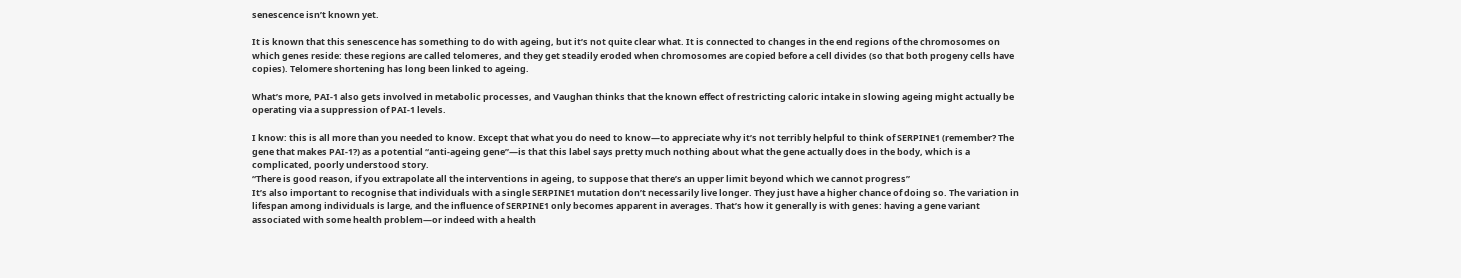senescence isn’t known yet.

It is known that this senescence has something to do with ageing, but it’s not quite clear what. It is connected to changes in the end regions of the chromosomes on which genes reside: these regions are called telomeres, and they get steadily eroded when chromosomes are copied before a cell divides (so that both progeny cells have copies). Telomere shortening has long been linked to ageing.

What’s more, PAI-1 also gets involved in metabolic processes, and Vaughan thinks that the known effect of restricting caloric intake in slowing ageing might actually be operating via a suppression of PAI-1 levels.

I know: this is all more than you needed to know. Except that what you do need to know—to appreciate why it’s not terribly helpful to think of SERPINE1 (remember? The gene that makes PAI-1?) as a potential “anti-ageing gene”—is that this label says pretty much nothing about what the gene actually does in the body, which is a complicated, poorly understood story.
“There is good reason, if you extrapolate all the interventions in ageing, to suppose that there’s an upper limit beyond which we cannot progress”
It’s also important to recognise that individuals with a single SERPINE1 mutation don’t necessarily live longer. They just have a higher chance of doing so. The variation in lifespan among individuals is large, and the influence of SERPINE1 only becomes apparent in averages. That’s how it generally is with genes: having a gene variant associated with some health problem—or indeed with a health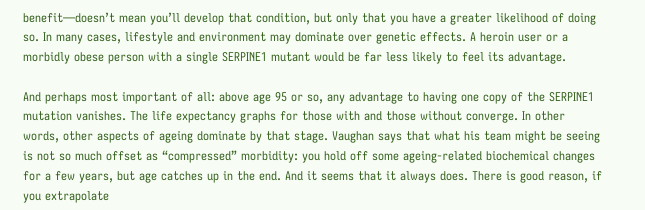benefit—doesn’t mean you’ll develop that condition, but only that you have a greater likelihood of doing so. In many cases, lifestyle and environment may dominate over genetic effects. A heroin user or a morbidly obese person with a single SERPINE1 mutant would be far less likely to feel its advantage.

And perhaps most important of all: above age 95 or so, any advantage to having one copy of the SERPINE1 mutation vanishes. The life expectancy graphs for those with and those without converge. In other words, other aspects of ageing dominate by that stage. Vaughan says that what his team might be seeing is not so much offset as “compressed” morbidity: you hold off some ageing-related biochemical changes for a few years, but age catches up in the end. And it seems that it always does. There is good reason, if you extrapolate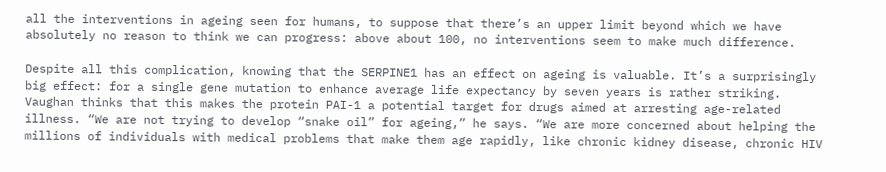all the interventions in ageing seen for humans, to suppose that there’s an upper limit beyond which we have absolutely no reason to think we can progress: above about 100, no interventions seem to make much difference.

Despite all this complication, knowing that the SERPINE1 has an effect on ageing is valuable. It’s a surprisingly big effect: for a single gene mutation to enhance average life expectancy by seven years is rather striking. Vaughan thinks that this makes the protein PAI-1 a potential target for drugs aimed at arresting age-related illness. “We are not trying to develop “snake oil” for ageing,” he says. “We are more concerned about helping the millions of individuals with medical problems that make them age rapidly, like chronic kidney disease, chronic HIV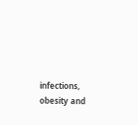infections, obesity and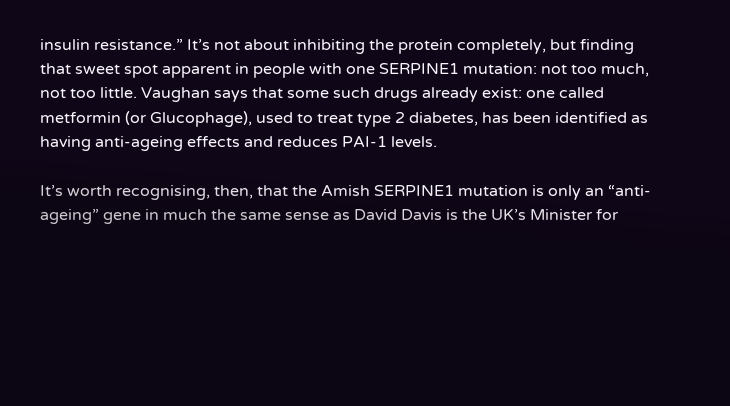insulin resistance.” It’s not about inhibiting the protein completely, but finding that sweet spot apparent in people with one SERPINE1 mutation: not too much, not too little. Vaughan says that some such drugs already exist: one called metformin (or Glucophage), used to treat type 2 diabetes, has been identified as having anti-ageing effects and reduces PAI-1 levels.

It’s worth recognising, then, that the Amish SERPINE1 mutation is only an “anti-ageing” gene in much the same sense as David Davis is the UK’s Minister for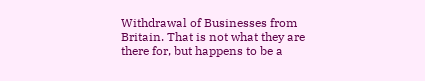Withdrawal of Businesses from Britain. That is not what they are there for, but happens to be a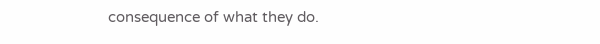consequence of what they do.